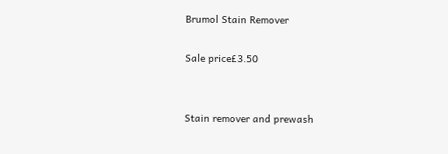Brumol Stain Remover

Sale price£3.50


Stain remover and prewash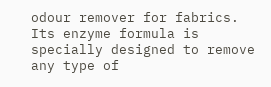odour remover for fabrics. Its enzyme formula is specially designed to remove any type of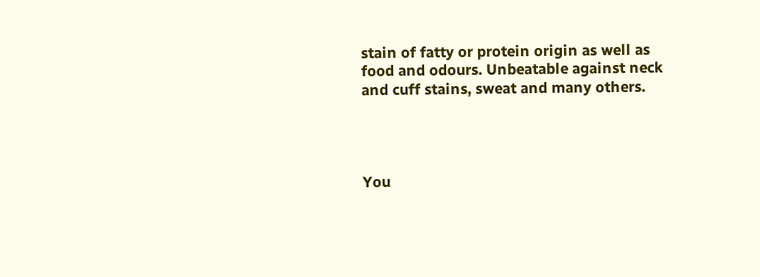stain of fatty or protein origin as well as food and odours. Unbeatable against neck and cuff stains, sweat and many others.




You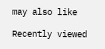may also like

Recently viewed